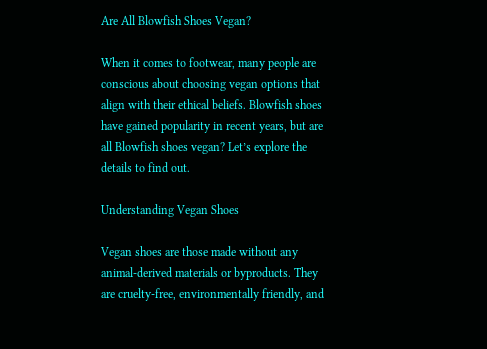Are All Blowfish Shoes Vegan?

When it comes to footwear, many people are conscious about choosing vegan options that align with their ethical beliefs. Blowfish shoes have gained popularity in recent years, but are all Blowfish shoes vegan? Let’s explore the details to find out.

Understanding Vegan Shoes

Vegan shoes are those made without any animal-derived materials or byproducts. They are cruelty-free, environmentally friendly, and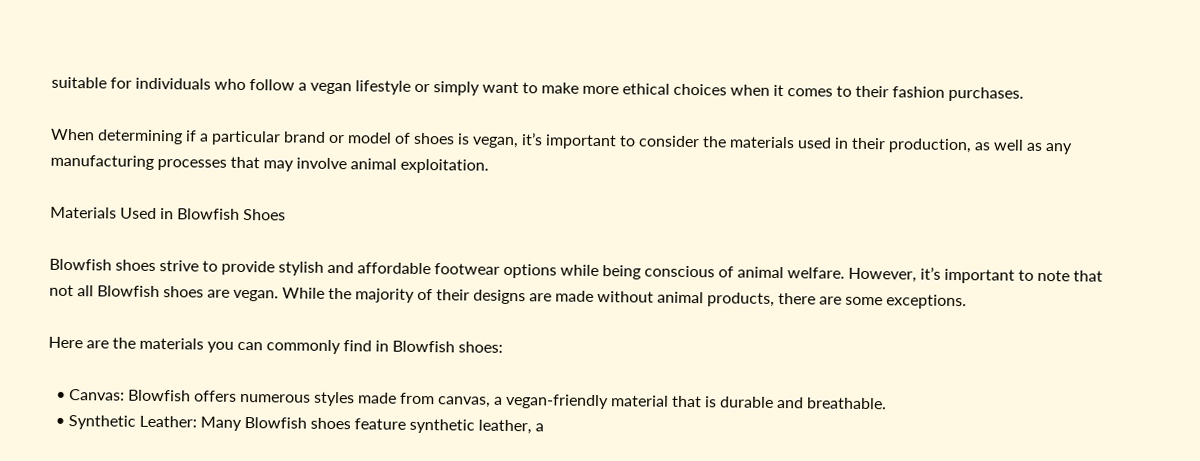suitable for individuals who follow a vegan lifestyle or simply want to make more ethical choices when it comes to their fashion purchases.

When determining if a particular brand or model of shoes is vegan, it’s important to consider the materials used in their production, as well as any manufacturing processes that may involve animal exploitation.

Materials Used in Blowfish Shoes

Blowfish shoes strive to provide stylish and affordable footwear options while being conscious of animal welfare. However, it’s important to note that not all Blowfish shoes are vegan. While the majority of their designs are made without animal products, there are some exceptions.

Here are the materials you can commonly find in Blowfish shoes:

  • Canvas: Blowfish offers numerous styles made from canvas, a vegan-friendly material that is durable and breathable.
  • Synthetic Leather: Many Blowfish shoes feature synthetic leather, a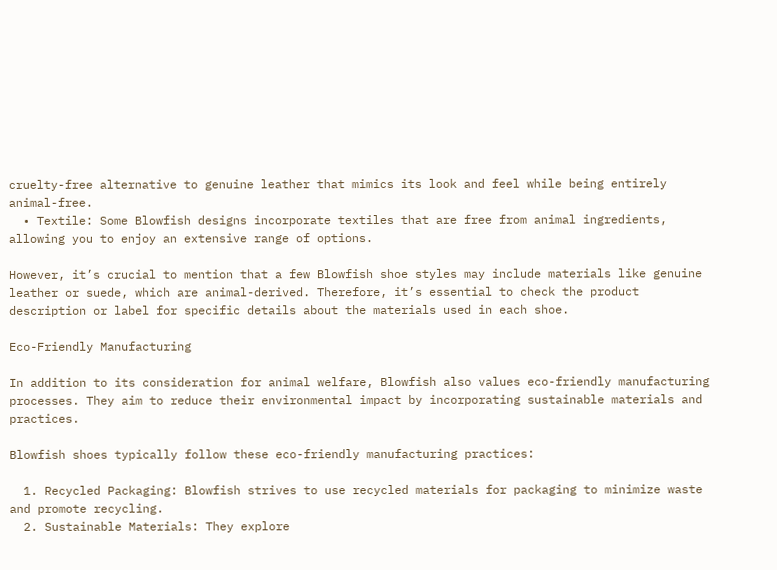cruelty-free alternative to genuine leather that mimics its look and feel while being entirely animal-free.
  • Textile: Some Blowfish designs incorporate textiles that are free from animal ingredients, allowing you to enjoy an extensive range of options.

However, it’s crucial to mention that a few Blowfish shoe styles may include materials like genuine leather or suede, which are animal-derived. Therefore, it’s essential to check the product description or label for specific details about the materials used in each shoe.

Eco-Friendly Manufacturing

In addition to its consideration for animal welfare, Blowfish also values eco-friendly manufacturing processes. They aim to reduce their environmental impact by incorporating sustainable materials and practices.

Blowfish shoes typically follow these eco-friendly manufacturing practices:

  1. Recycled Packaging: Blowfish strives to use recycled materials for packaging to minimize waste and promote recycling.
  2. Sustainable Materials: They explore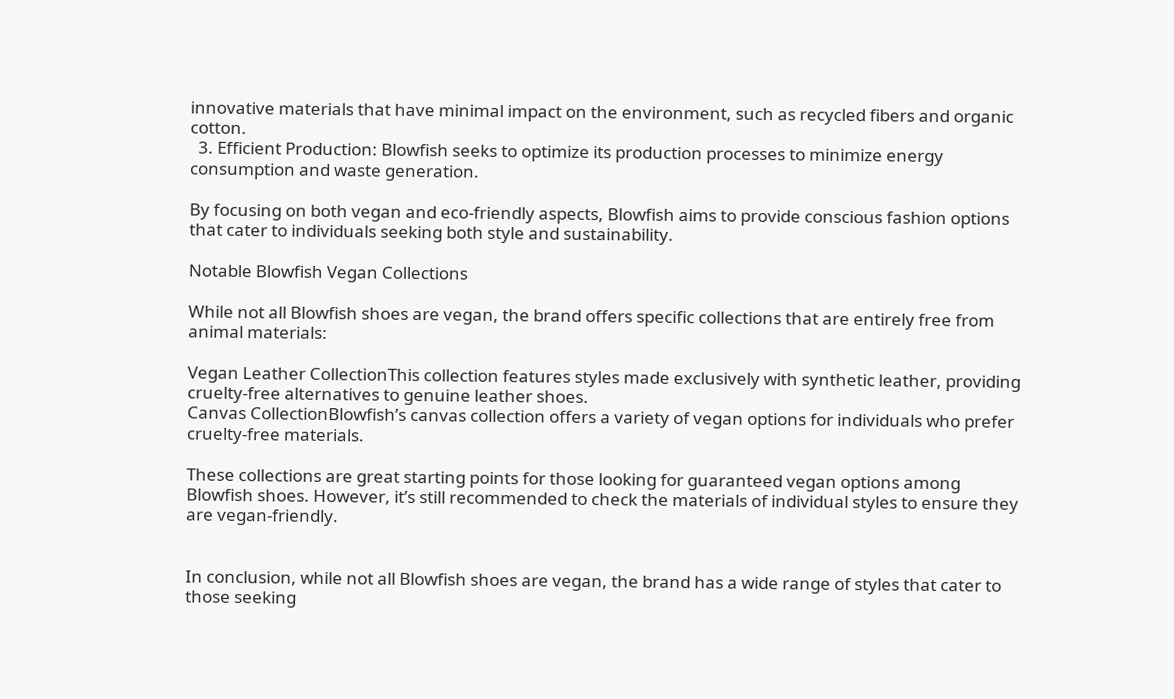innovative materials that have minimal impact on the environment, such as recycled fibers and organic cotton.
  3. Efficient Production: Blowfish seeks to optimize its production processes to minimize energy consumption and waste generation.

By focusing on both vegan and eco-friendly aspects, Blowfish aims to provide conscious fashion options that cater to individuals seeking both style and sustainability.

Notable Blowfish Vegan Collections

While not all Blowfish shoes are vegan, the brand offers specific collections that are entirely free from animal materials:

Vegan Leather CollectionThis collection features styles made exclusively with synthetic leather, providing cruelty-free alternatives to genuine leather shoes.
Canvas CollectionBlowfish’s canvas collection offers a variety of vegan options for individuals who prefer cruelty-free materials.

These collections are great starting points for those looking for guaranteed vegan options among Blowfish shoes. However, it’s still recommended to check the materials of individual styles to ensure they are vegan-friendly.


In conclusion, while not all Blowfish shoes are vegan, the brand has a wide range of styles that cater to those seeking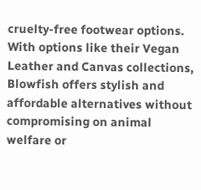cruelty-free footwear options. With options like their Vegan Leather and Canvas collections, Blowfish offers stylish and affordable alternatives without compromising on animal welfare or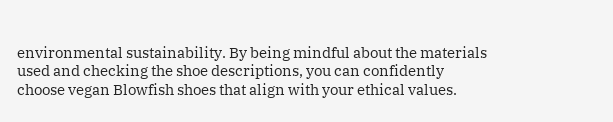environmental sustainability. By being mindful about the materials used and checking the shoe descriptions, you can confidently choose vegan Blowfish shoes that align with your ethical values.